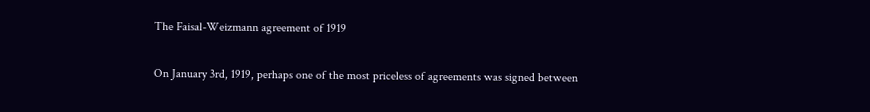The Faisal-Weizmann agreement of 1919

On January 3rd, 1919, perhaps one of the most priceless of agreements was signed between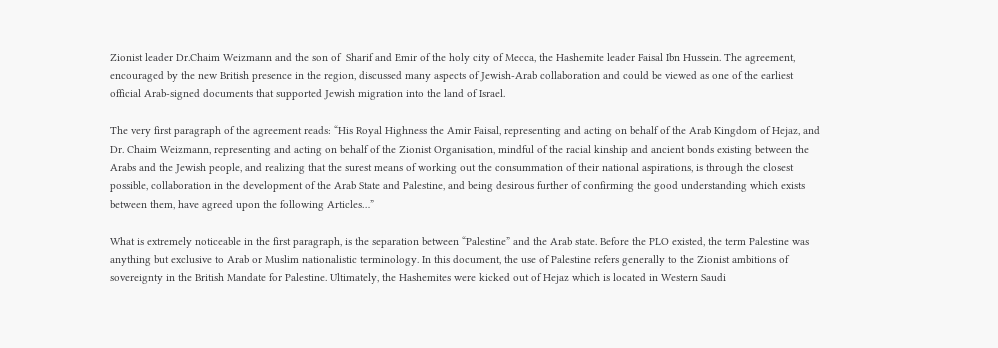Zionist leader Dr.Chaim Weizmann and the son of  Sharif and Emir of the holy city of Mecca, the Hashemite leader Faisal Ibn Hussein. The agreement, encouraged by the new British presence in the region, discussed many aspects of Jewish-Arab collaboration and could be viewed as one of the earliest official Arab-signed documents that supported Jewish migration into the land of Israel.

The very first paragraph of the agreement reads: “His Royal Highness the Amir Faisal, representing and acting on behalf of the Arab Kingdom of Hejaz, and Dr. Chaim Weizmann, representing and acting on behalf of the Zionist Organisation, mindful of the racial kinship and ancient bonds existing between the Arabs and the Jewish people, and realizing that the surest means of working out the consummation of their national aspirations, is through the closest possible, collaboration in the development of the Arab State and Palestine, and being desirous further of confirming the good understanding which exists between them, have agreed upon the following Articles…”

What is extremely noticeable in the first paragraph, is the separation between “Palestine” and the Arab state. Before the PLO existed, the term Palestine was anything but exclusive to Arab or Muslim nationalistic terminology. In this document, the use of Palestine refers generally to the Zionist ambitions of sovereignty in the British Mandate for Palestine. Ultimately, the Hashemites were kicked out of Hejaz which is located in Western Saudi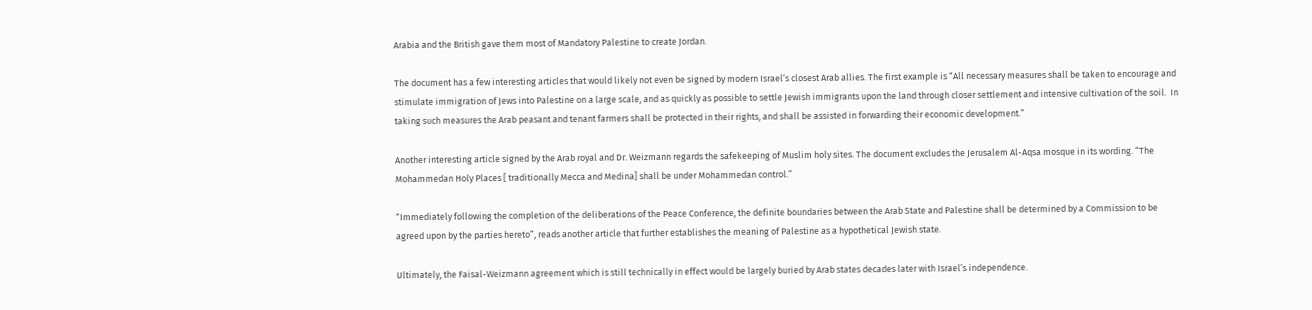Arabia and the British gave them most of Mandatory Palestine to create Jordan.

The document has a few interesting articles that would likely not even be signed by modern Israel’s closest Arab allies. The first example is “All necessary measures shall be taken to encourage and stimulate immigration of Jews into Palestine on a large scale, and as quickly as possible to settle Jewish immigrants upon the land through closer settlement and intensive cultivation of the soil.  In taking such measures the Arab peasant and tenant farmers shall be protected in their rights, and shall be assisted in forwarding their economic development.”

Another interesting article signed by the Arab royal and Dr. Weizmann regards the safekeeping of Muslim holy sites. The document excludes the Jerusalem Al-Aqsa mosque in its wording. “The Mohammedan Holy Places [ traditionally Mecca and Medina] shall be under Mohammedan control.”

“Immediately following the completion of the deliberations of the Peace Conference, the definite boundaries between the Arab State and Palestine shall be determined by a Commission to be agreed upon by the parties hereto”, reads another article that further establishes the meaning of Palestine as a hypothetical Jewish state.

Ultimately, the Faisal-Weizmann agreement which is still technically in effect would be largely buried by Arab states decades later with Israel’s independence.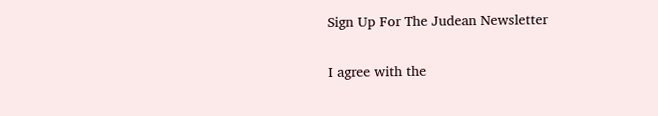Sign Up For The Judean Newsletter

I agree with the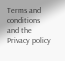Terms and conditions and the Privacy policy